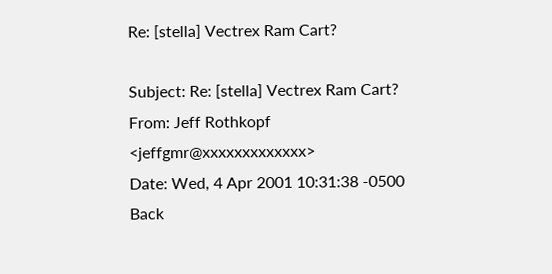Re: [stella] Vectrex Ram Cart?

Subject: Re: [stella] Vectrex Ram Cart?
From: Jeff Rothkopf <jeffgmr@xxxxxxxxxxxxx>
Date: Wed, 4 Apr 2001 10:31:38 -0500
Back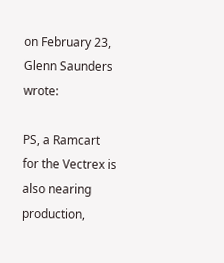on February 23, Glenn Saunders wrote:

PS, a Ramcart for the Vectrex is also nearing production,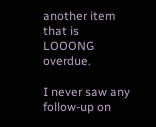another item that is LOOONG overdue.

I never saw any follow-up on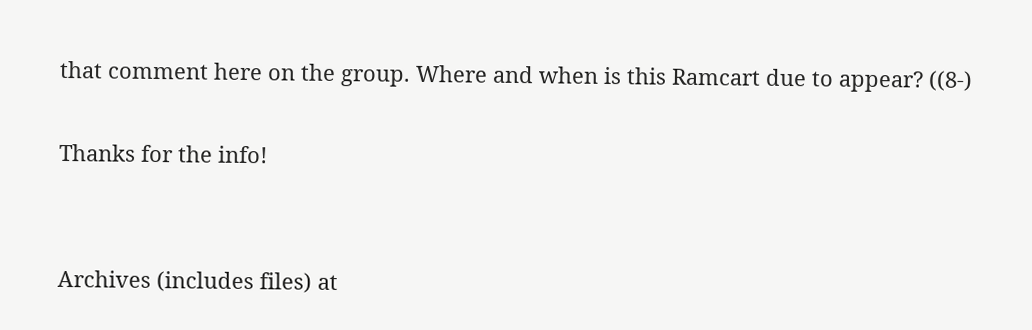that comment here on the group. Where and when is this Ramcart due to appear? ((8-)

Thanks for the info!


Archives (includes files) at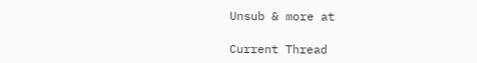Unsub & more at

Current Thread